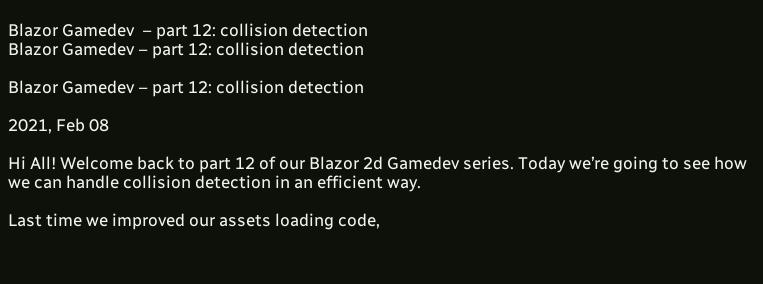Blazor Gamedev  – part 12: collision detection
Blazor Gamedev – part 12: collision detection

Blazor Gamedev – part 12: collision detection

2021, Feb 08

Hi All! Welcome back to part 12 of our Blazor 2d Gamedev series. Today we’re going to see how we can handle collision detection in an efficient way.

Last time we improved our assets loading code,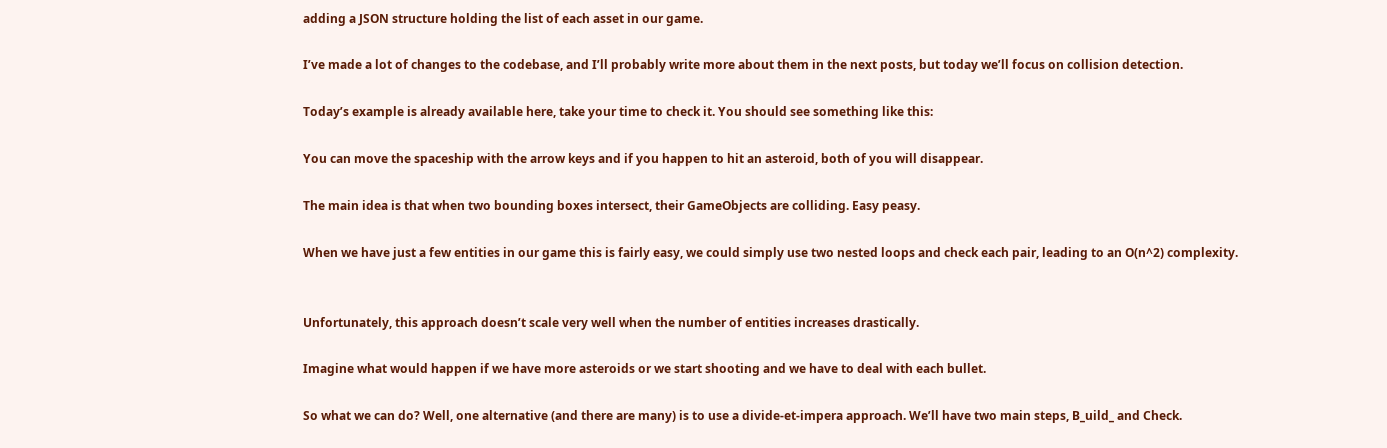adding a JSON structure holding the list of each asset in our game.

I’ve made a lot of changes to the codebase, and I’ll probably write more about them in the next posts, but today we’ll focus on collision detection.

Today’s example is already available here, take your time to check it. You should see something like this:

You can move the spaceship with the arrow keys and if you happen to hit an asteroid, both of you will disappear.

The main idea is that when two bounding boxes intersect, their GameObjects are colliding. Easy peasy.

When we have just a few entities in our game this is fairly easy, we could simply use two nested loops and check each pair, leading to an O(n^2) complexity.


Unfortunately, this approach doesn’t scale very well when the number of entities increases drastically.

Imagine what would happen if we have more asteroids or we start shooting and we have to deal with each bullet.

So what we can do? Well, one alternative (and there are many) is to use a divide-et-impera approach. We’ll have two main steps, B_uild_ and Check.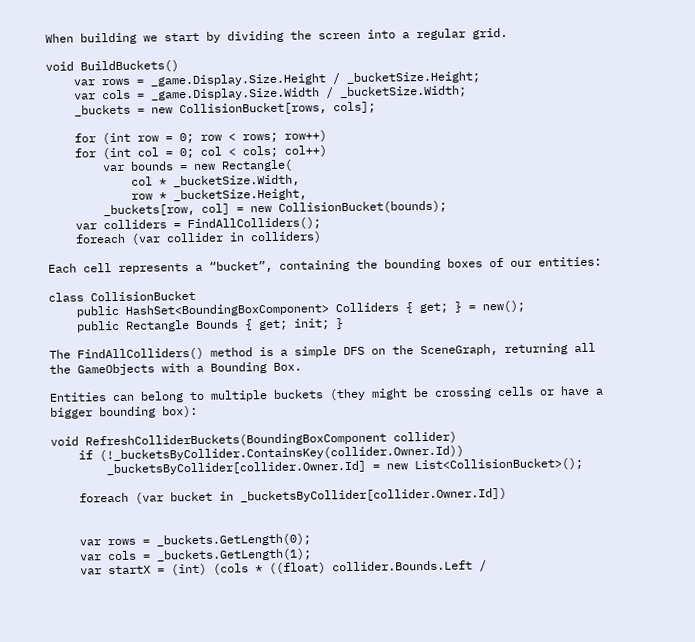When building we start by dividing the screen into a regular grid.

void BuildBuckets()
    var rows = _game.Display.Size.Height / _bucketSize.Height;
    var cols = _game.Display.Size.Width / _bucketSize.Width;
    _buckets = new CollisionBucket[rows, cols];

    for (int row = 0; row < rows; row++)
    for (int col = 0; col < cols; col++)
        var bounds = new Rectangle(
            col * _bucketSize.Width,
            row * _bucketSize.Height,
        _buckets[row, col] = new CollisionBucket(bounds);
    var colliders = FindAllColliders();
    foreach (var collider in colliders)

Each cell represents a “bucket”, containing the bounding boxes of our entities:

class CollisionBucket
    public HashSet<BoundingBoxComponent> Colliders { get; } = new();
    public Rectangle Bounds { get; init; }

The FindAllColliders() method is a simple DFS on the SceneGraph, returning all the GameObjects with a Bounding Box.

Entities can belong to multiple buckets (they might be crossing cells or have a bigger bounding box):

void RefreshColliderBuckets(BoundingBoxComponent collider)
    if (!_bucketsByCollider.ContainsKey(collider.Owner.Id))
        _bucketsByCollider[collider.Owner.Id] = new List<CollisionBucket>();

    foreach (var bucket in _bucketsByCollider[collider.Owner.Id])


    var rows = _buckets.GetLength(0);
    var cols = _buckets.GetLength(1);
    var startX = (int) (cols * ((float) collider.Bounds.Left /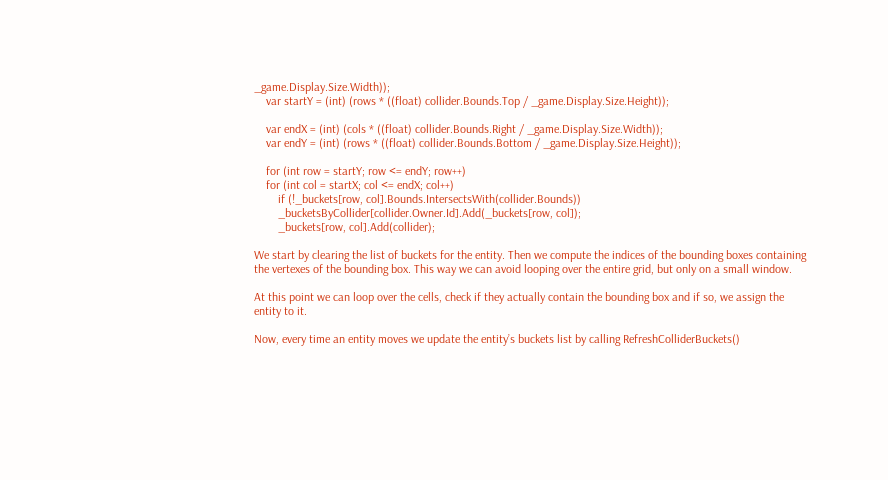_game.Display.Size.Width));
    var startY = (int) (rows * ((float) collider.Bounds.Top / _game.Display.Size.Height));

    var endX = (int) (cols * ((float) collider.Bounds.Right / _game.Display.Size.Width));
    var endY = (int) (rows * ((float) collider.Bounds.Bottom / _game.Display.Size.Height));

    for (int row = startY; row <= endY; row++)
    for (int col = startX; col <= endX; col++)
        if (!_buckets[row, col].Bounds.IntersectsWith(collider.Bounds))
        _bucketsByCollider[collider.Owner.Id].Add(_buckets[row, col]);
        _buckets[row, col].Add(collider);

We start by clearing the list of buckets for the entity. Then we compute the indices of the bounding boxes containing the vertexes of the bounding box. This way we can avoid looping over the entire grid, but only on a small window.

At this point we can loop over the cells, check if they actually contain the bounding box and if so, we assign the entity to it.

Now, every time an entity moves we update the entity’s buckets list by calling RefreshColliderBuckets()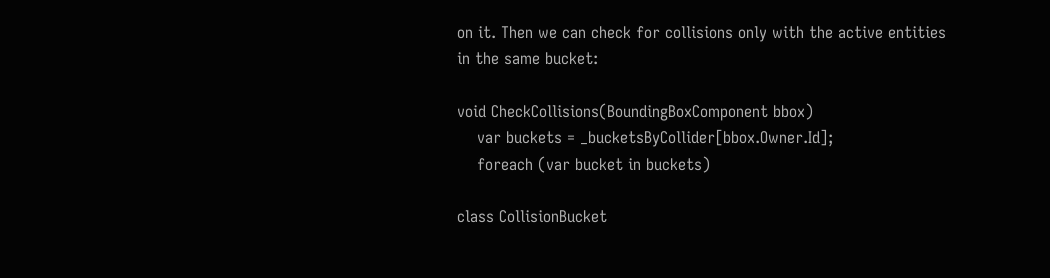on it. Then we can check for collisions only with the active entities in the same bucket:

void CheckCollisions(BoundingBoxComponent bbox)
    var buckets = _bucketsByCollider[bbox.Owner.Id];
    foreach (var bucket in buckets)

class CollisionBucket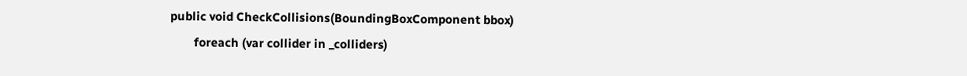public void CheckCollisions(BoundingBoxComponent bbox)
        foreach (var collider in _colliders)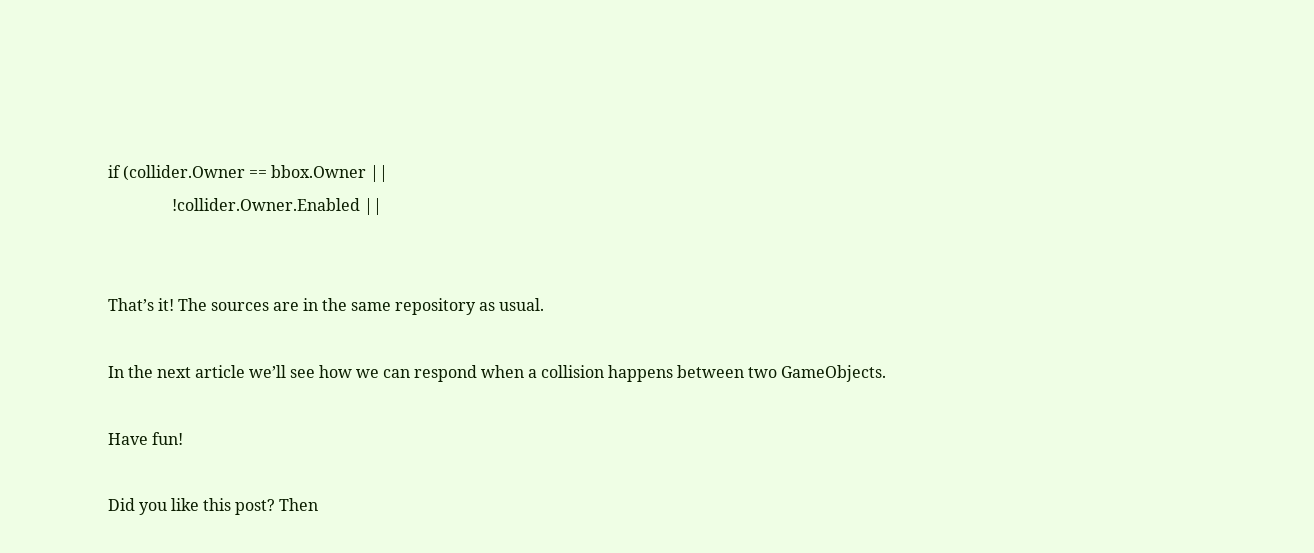if (collider.Owner == bbox.Owner ||
                !collider.Owner.Enabled ||


That’s it! The sources are in the same repository as usual.

In the next article we’ll see how we can respond when a collision happens between two GameObjects.

Have fun!

Did you like this post? Then